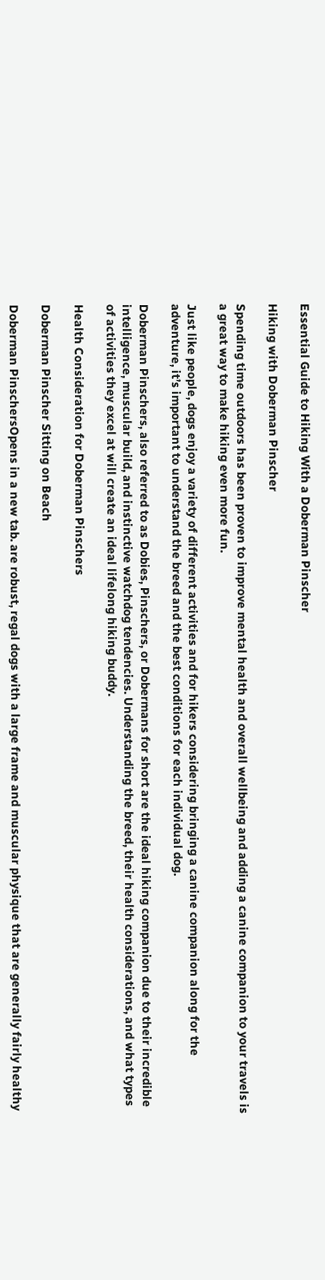Essential Guide to Hiking With a Doberman Pinscher

Hiking with Doberman Pinscher

Spending time outdoors has been proven to improve mental health and overall wellbeing and adding a canine companion to your travels is a great way to make hiking even more fun.

Just like people, dogs enjoy a variety of different activities and for hikers considering bringing a canine companion along for the adventure, it’s important to understand the breed and the best conditions for each individual dog.

Doberman Pinschers, also referred to as Dobies, Pinschers, or Dobermans for short are the ideal hiking companion due to their incredible intelligence, muscular build, and instinctive watchdog tendencies. Understanding the breed, their health considerations, and what types of activities they excel at will create an ideal lifelong hiking buddy.

Health Consideration for Doberman Pinschers

Doberman Pinscher Sitting on Beach

Doberman PinschersOpens in a new tab. are robust, regal dogs with a large frame and muscular physique that are generally fairly healthy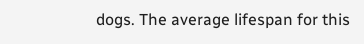dogs. The average lifespan for this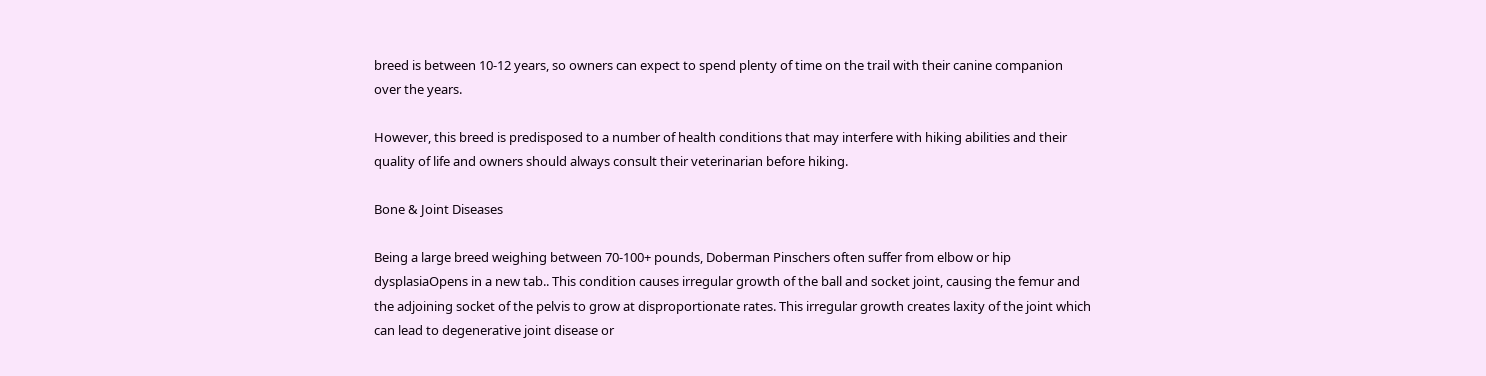breed is between 10-12 years, so owners can expect to spend plenty of time on the trail with their canine companion over the years.

However, this breed is predisposed to a number of health conditions that may interfere with hiking abilities and their quality of life and owners should always consult their veterinarian before hiking.

Bone & Joint Diseases

Being a large breed weighing between 70-100+ pounds, Doberman Pinschers often suffer from elbow or hip dysplasiaOpens in a new tab.. This condition causes irregular growth of the ball and socket joint, causing the femur and the adjoining socket of the pelvis to grow at disproportionate rates. This irregular growth creates laxity of the joint which can lead to degenerative joint disease or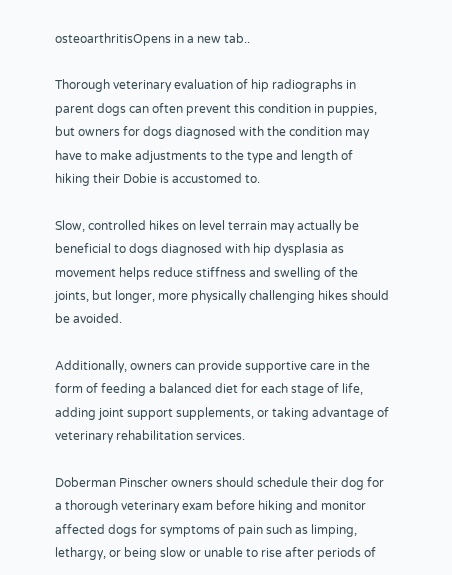osteoarthritisOpens in a new tab..

Thorough veterinary evaluation of hip radiographs in parent dogs can often prevent this condition in puppies, but owners for dogs diagnosed with the condition may have to make adjustments to the type and length of hiking their Dobie is accustomed to.

Slow, controlled hikes on level terrain may actually be beneficial to dogs diagnosed with hip dysplasia as movement helps reduce stiffness and swelling of the joints, but longer, more physically challenging hikes should be avoided.

Additionally, owners can provide supportive care in the form of feeding a balanced diet for each stage of life, adding joint support supplements, or taking advantage of veterinary rehabilitation services.

Doberman Pinscher owners should schedule their dog for a thorough veterinary exam before hiking and monitor affected dogs for symptoms of pain such as limping, lethargy, or being slow or unable to rise after periods of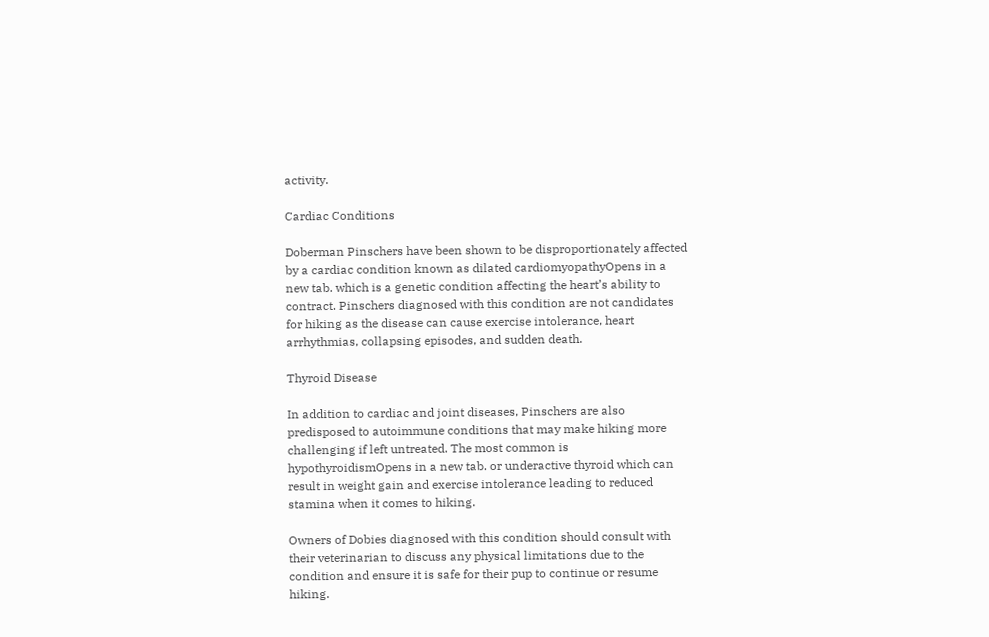activity.

Cardiac Conditions

Doberman Pinschers have been shown to be disproportionately affected by a cardiac condition known as dilated cardiomyopathyOpens in a new tab. which is a genetic condition affecting the heart’s ability to contract. Pinschers diagnosed with this condition are not candidates for hiking as the disease can cause exercise intolerance, heart arrhythmias, collapsing episodes, and sudden death.

Thyroid Disease

In addition to cardiac and joint diseases, Pinschers are also predisposed to autoimmune conditions that may make hiking more challenging if left untreated. The most common is hypothyroidismOpens in a new tab. or underactive thyroid which can result in weight gain and exercise intolerance leading to reduced stamina when it comes to hiking.

Owners of Dobies diagnosed with this condition should consult with their veterinarian to discuss any physical limitations due to the condition and ensure it is safe for their pup to continue or resume hiking.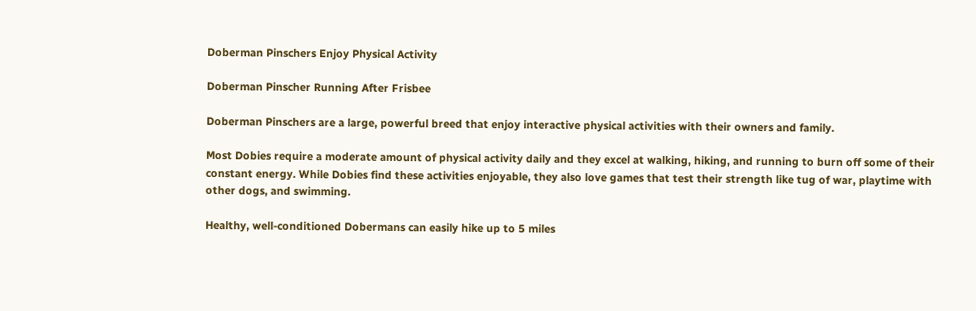Doberman Pinschers Enjoy Physical Activity

Doberman Pinscher Running After Frisbee

Doberman Pinschers are a large, powerful breed that enjoy interactive physical activities with their owners and family.

Most Dobies require a moderate amount of physical activity daily and they excel at walking, hiking, and running to burn off some of their constant energy. While Dobies find these activities enjoyable, they also love games that test their strength like tug of war, playtime with other dogs, and swimming.

Healthy, well-conditioned Dobermans can easily hike up to 5 miles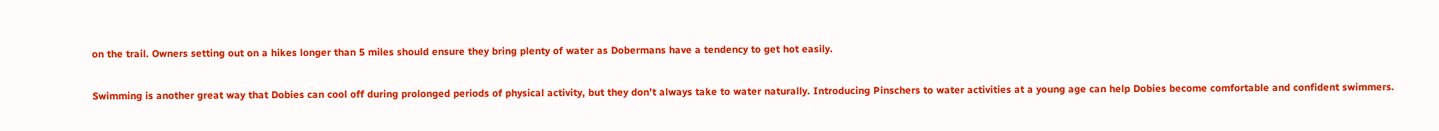on the trail. Owners setting out on a hikes longer than 5 miles should ensure they bring plenty of water as Dobermans have a tendency to get hot easily.

Swimming is another great way that Dobies can cool off during prolonged periods of physical activity, but they don’t always take to water naturally. Introducing Pinschers to water activities at a young age can help Dobies become comfortable and confident swimmers.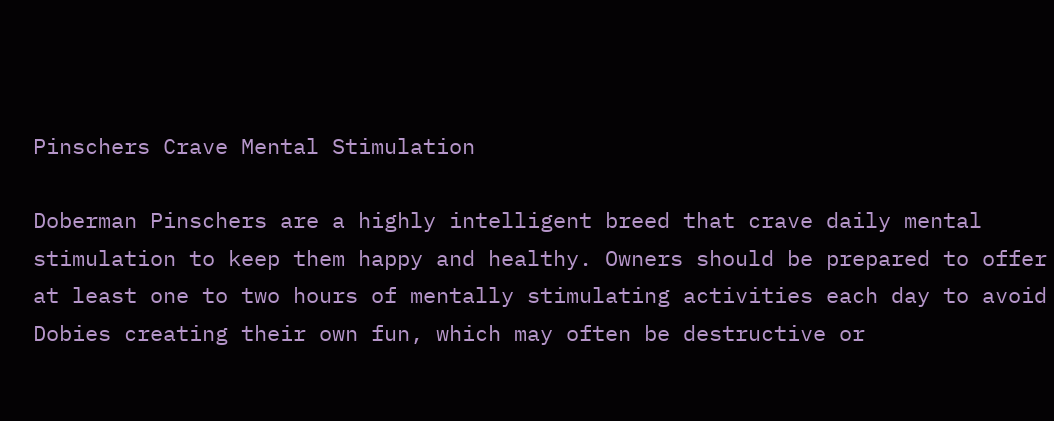Pinschers Crave Mental Stimulation

Doberman Pinschers are a highly intelligent breed that crave daily mental stimulation to keep them happy and healthy. Owners should be prepared to offer at least one to two hours of mentally stimulating activities each day to avoid Dobies creating their own fun, which may often be destructive or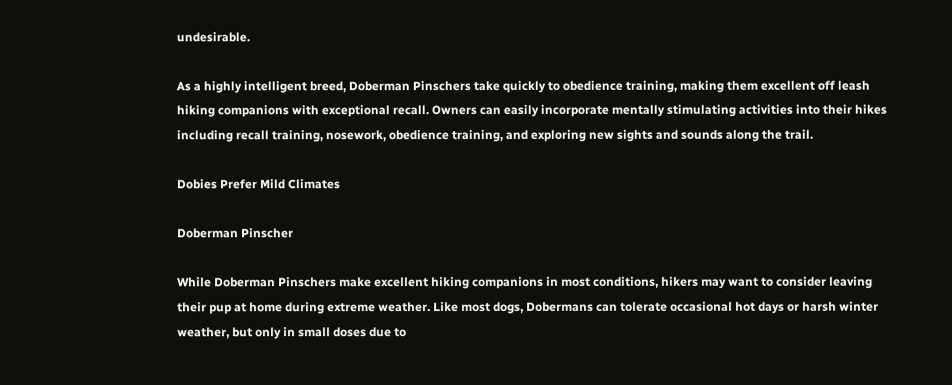undesirable.

As a highly intelligent breed, Doberman Pinschers take quickly to obedience training, making them excellent off leash hiking companions with exceptional recall. Owners can easily incorporate mentally stimulating activities into their hikes including recall training, nosework, obedience training, and exploring new sights and sounds along the trail.

Dobies Prefer Mild Climates

Doberman Pinscher

While Doberman Pinschers make excellent hiking companions in most conditions, hikers may want to consider leaving their pup at home during extreme weather. Like most dogs, Dobermans can tolerate occasional hot days or harsh winter weather, but only in small doses due to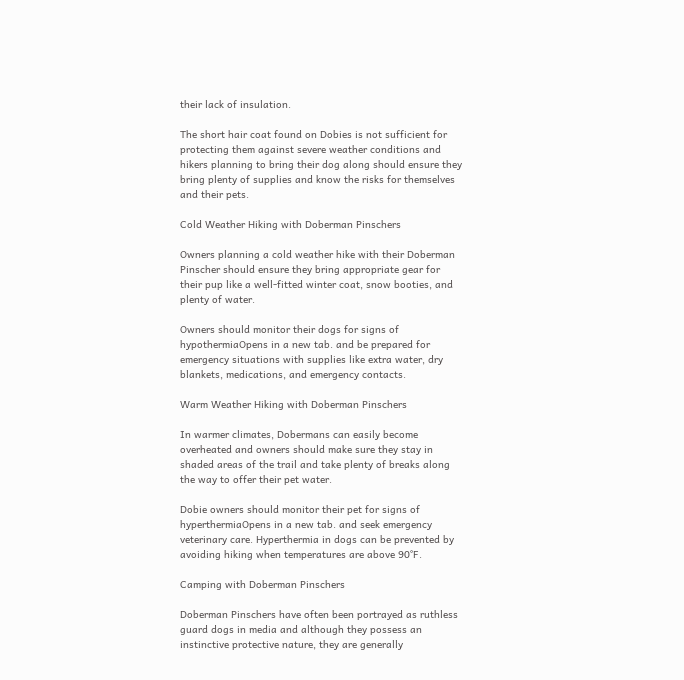their lack of insulation.

The short hair coat found on Dobies is not sufficient for protecting them against severe weather conditions and hikers planning to bring their dog along should ensure they bring plenty of supplies and know the risks for themselves and their pets.

Cold Weather Hiking with Doberman Pinschers

Owners planning a cold weather hike with their Doberman Pinscher should ensure they bring appropriate gear for their pup like a well-fitted winter coat, snow booties, and plenty of water.

Owners should monitor their dogs for signs of hypothermiaOpens in a new tab. and be prepared for emergency situations with supplies like extra water, dry blankets, medications, and emergency contacts.

Warm Weather Hiking with Doberman Pinschers

In warmer climates, Dobermans can easily become overheated and owners should make sure they stay in shaded areas of the trail and take plenty of breaks along the way to offer their pet water.

Dobie owners should monitor their pet for signs of hyperthermiaOpens in a new tab. and seek emergency veterinary care. Hyperthermia in dogs can be prevented by avoiding hiking when temperatures are above 90°F.

Camping with Doberman Pinschers

Doberman Pinschers have often been portrayed as ruthless guard dogs in media and although they possess an instinctive protective nature, they are generally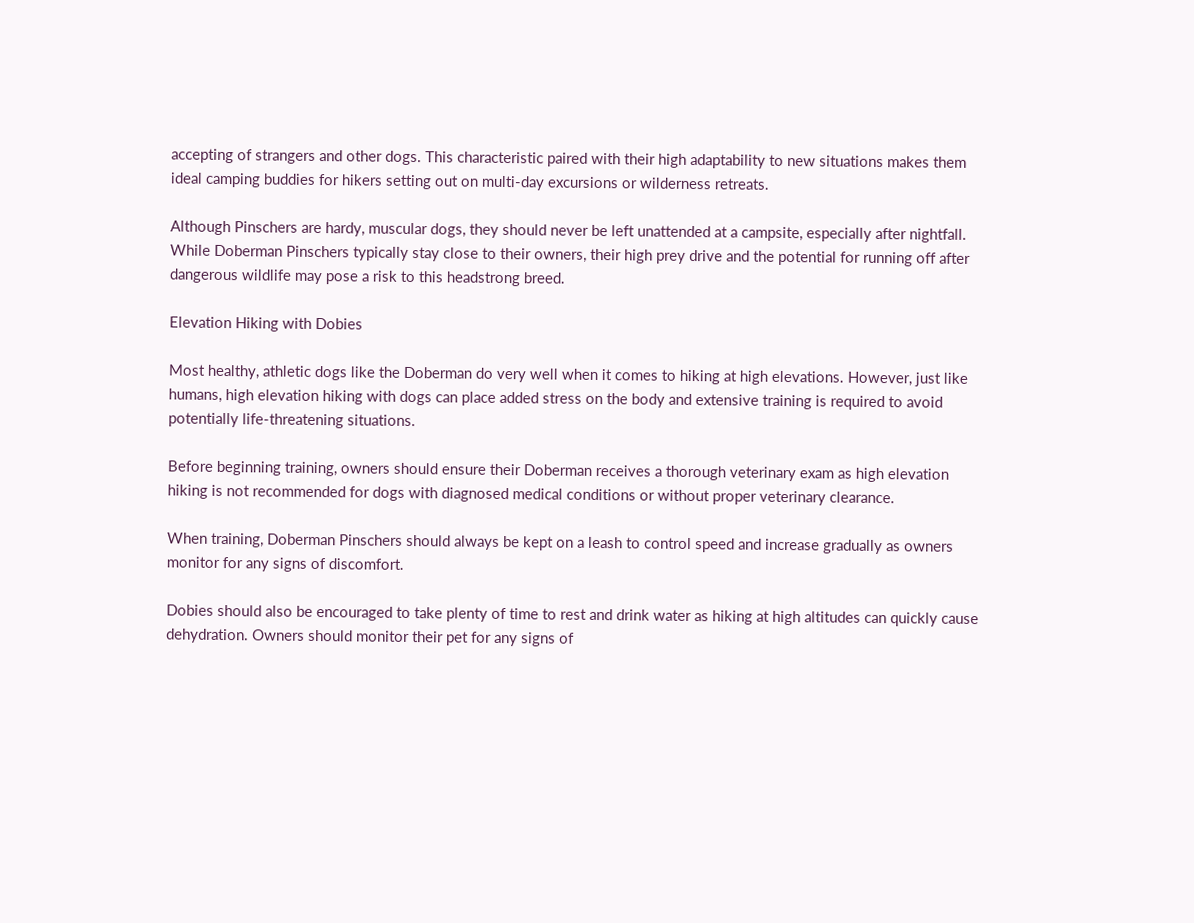accepting of strangers and other dogs. This characteristic paired with their high adaptability to new situations makes them ideal camping buddies for hikers setting out on multi-day excursions or wilderness retreats.

Although Pinschers are hardy, muscular dogs, they should never be left unattended at a campsite, especially after nightfall. While Doberman Pinschers typically stay close to their owners, their high prey drive and the potential for running off after dangerous wildlife may pose a risk to this headstrong breed.

Elevation Hiking with Dobies

Most healthy, athletic dogs like the Doberman do very well when it comes to hiking at high elevations. However, just like humans, high elevation hiking with dogs can place added stress on the body and extensive training is required to avoid potentially life-threatening situations.

Before beginning training, owners should ensure their Doberman receives a thorough veterinary exam as high elevation hiking is not recommended for dogs with diagnosed medical conditions or without proper veterinary clearance.

When training, Doberman Pinschers should always be kept on a leash to control speed and increase gradually as owners monitor for any signs of discomfort.

Dobies should also be encouraged to take plenty of time to rest and drink water as hiking at high altitudes can quickly cause dehydration. Owners should monitor their pet for any signs of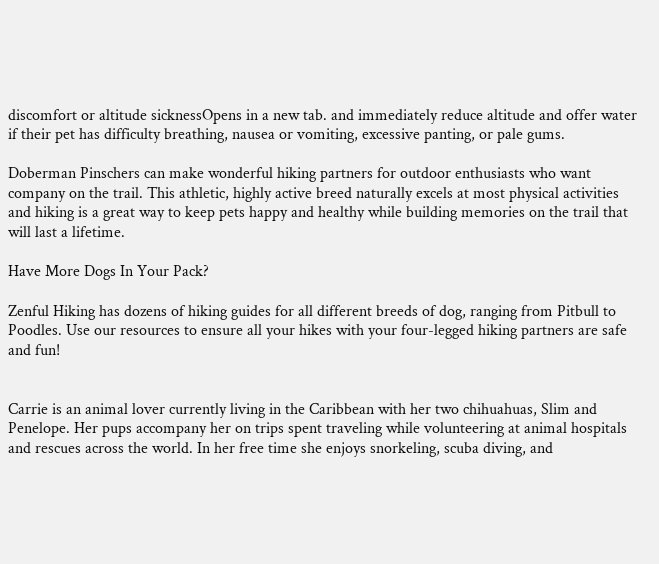discomfort or altitude sicknessOpens in a new tab. and immediately reduce altitude and offer water if their pet has difficulty breathing, nausea or vomiting, excessive panting, or pale gums.

Doberman Pinschers can make wonderful hiking partners for outdoor enthusiasts who want company on the trail. This athletic, highly active breed naturally excels at most physical activities and hiking is a great way to keep pets happy and healthy while building memories on the trail that will last a lifetime.

Have More Dogs In Your Pack?

Zenful Hiking has dozens of hiking guides for all different breeds of dog, ranging from Pitbull to Poodles. Use our resources to ensure all your hikes with your four-legged hiking partners are safe and fun!


Carrie is an animal lover currently living in the Caribbean with her two chihuahuas, Slim and Penelope. Her pups accompany her on trips spent traveling while volunteering at animal hospitals and rescues across the world. In her free time she enjoys snorkeling, scuba diving, and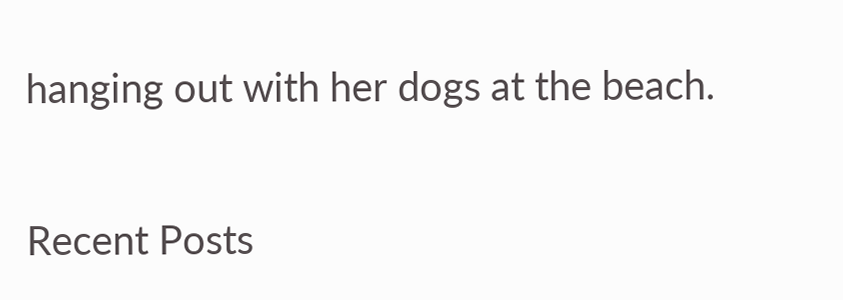hanging out with her dogs at the beach.

Recent Posts